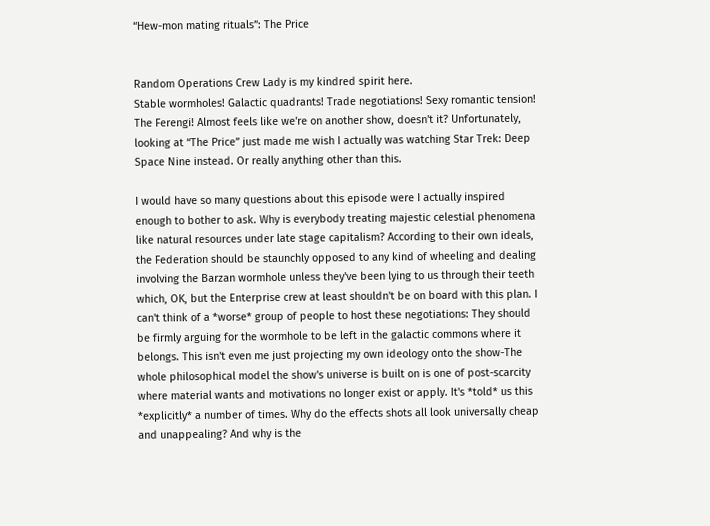“Hew-mon mating rituals”: The Price


Random Operations Crew Lady is my kindred spirit here.
Stable wormholes! Galactic quadrants! Trade negotiations! Sexy romantic tension! The Ferengi! Almost feels like we're on another show, doesn't it? Unfortunately, looking at “The Price” just made me wish I actually was watching Star Trek: Deep Space Nine instead. Or really anything other than this.

I would have so many questions about this episode were I actually inspired enough to bother to ask. Why is everybody treating majestic celestial phenomena like natural resources under late stage capitalism? According to their own ideals, the Federation should be staunchly opposed to any kind of wheeling and dealing involving the Barzan wormhole unless they've been lying to us through their teeth which, OK, but the Enterprise crew at least shouldn't be on board with this plan. I can't think of a *worse* group of people to host these negotiations: They should be firmly arguing for the wormhole to be left in the galactic commons where it belongs. This isn't even me just projecting my own ideology onto the show-The whole philosophical model the show's universe is built on is one of post-scarcity where material wants and motivations no longer exist or apply. It's *told* us this *explicitly* a number of times. Why do the effects shots all look universally cheap and unappealing? And why is the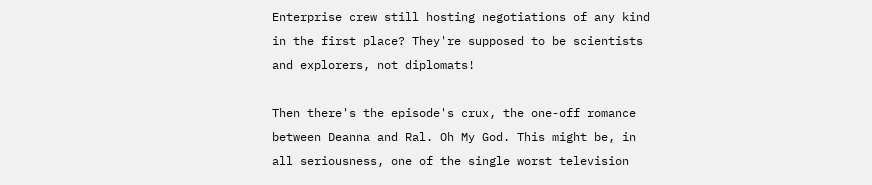Enterprise crew still hosting negotiations of any kind in the first place? They're supposed to be scientists and explorers, not diplomats!

Then there's the episode's crux, the one-off romance between Deanna and Ral. Oh My God. This might be, in all seriousness, one of the single worst television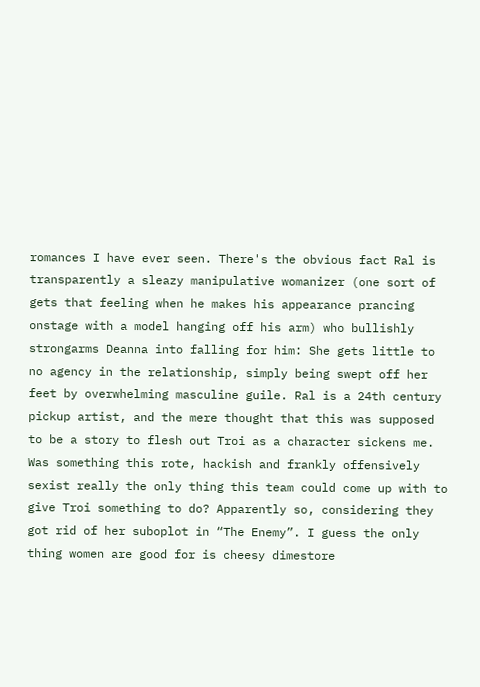romances I have ever seen. There's the obvious fact Ral is transparently a sleazy manipulative womanizer (one sort of gets that feeling when he makes his appearance prancing onstage with a model hanging off his arm) who bullishly strongarms Deanna into falling for him: She gets little to no agency in the relationship, simply being swept off her feet by overwhelming masculine guile. Ral is a 24th century pickup artist, and the mere thought that this was supposed to be a story to flesh out Troi as a character sickens me. Was something this rote, hackish and frankly offensively sexist really the only thing this team could come up with to give Troi something to do? Apparently so, considering they got rid of her suboplot in “The Enemy”. I guess the only thing women are good for is cheesy dimestore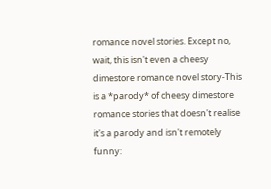romance novel stories. Except no, wait, this isn't even a cheesy dimestore romance novel story-This is a *parody* of cheesy dimestore romance stories that doesn't realise it's a parody and isn't remotely funny: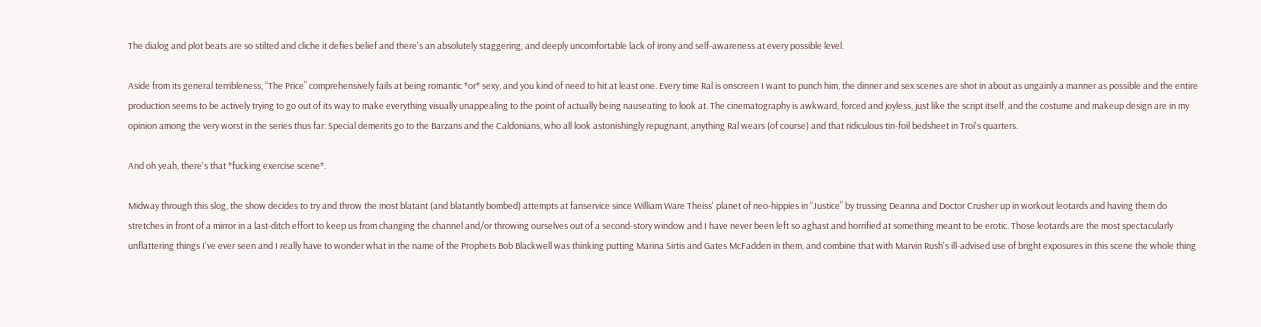The dialog and plot beats are so stilted and cliche it defies belief and there's an absolutely staggering, and deeply uncomfortable lack of irony and self-awareness at every possible level.

Aside from its general terribleness, “The Price” comprehensively fails at being romantic *or* sexy, and you kind of need to hit at least one. Every time Ral is onscreen I want to punch him, the dinner and sex scenes are shot in about as ungainly a manner as possible and the entire production seems to be actively trying to go out of its way to make everything visually unappealing to the point of actually being nauseating to look at. The cinematography is awkward, forced and joyless, just like the script itself, and the costume and makeup design are in my opinion among the very worst in the series thus far: Special demerits go to the Barzans and the Caldonians, who all look astonishingly repugnant, anything Ral wears (of course) and that ridiculous tin-foil bedsheet in Troi's quarters.

And oh yeah, there's that *fucking exercise scene*.

Midway through this slog, the show decides to try and throw the most blatant (and blatantly bombed) attempts at fanservice since William Ware Theiss' planet of neo-hippies in “Justice” by trussing Deanna and Doctor Crusher up in workout leotards and having them do stretches in front of a mirror in a last-ditch effort to keep us from changing the channel and/or throwing ourselves out of a second-story window and I have never been left so aghast and horrified at something meant to be erotic. Those leotards are the most spectacularly unflattering things I've ever seen and I really have to wonder what in the name of the Prophets Bob Blackwell was thinking putting Marina Sirtis and Gates McFadden in them, and combine that with Marvin Rush's ill-advised use of bright exposures in this scene the whole thing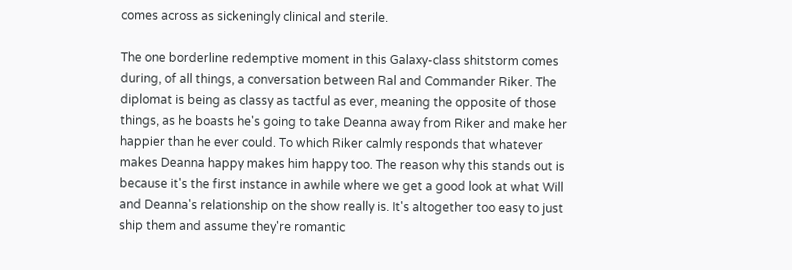comes across as sickeningly clinical and sterile.

The one borderline redemptive moment in this Galaxy-class shitstorm comes during, of all things, a conversation between Ral and Commander Riker. The diplomat is being as classy as tactful as ever, meaning the opposite of those things, as he boasts he's going to take Deanna away from Riker and make her happier than he ever could. To which Riker calmly responds that whatever makes Deanna happy makes him happy too. The reason why this stands out is because it's the first instance in awhile where we get a good look at what Will and Deanna's relationship on the show really is. It's altogether too easy to just ship them and assume they're romantic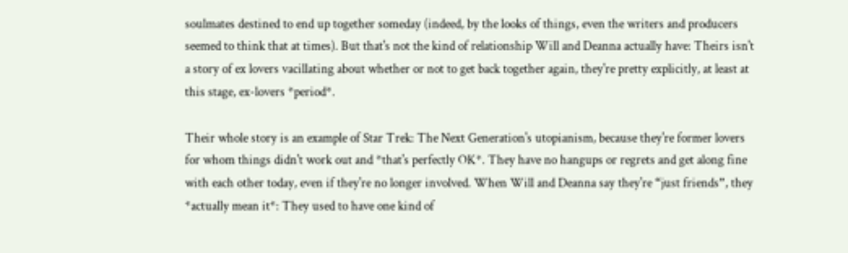soulmates destined to end up together someday (indeed, by the looks of things, even the writers and producers seemed to think that at times). But that's not the kind of relationship Will and Deanna actually have: Theirs isn't a story of ex lovers vacillating about whether or not to get back together again, they're pretty explicitly, at least at this stage, ex-lovers *period*.

Their whole story is an example of Star Trek: The Next Generation's utopianism, because they're former lovers for whom things didn't work out and *that's perfectly OK*. They have no hangups or regrets and get along fine with each other today, even if they're no longer involved. When Will and Deanna say they're “just friends”, they *actually mean it*: They used to have one kind of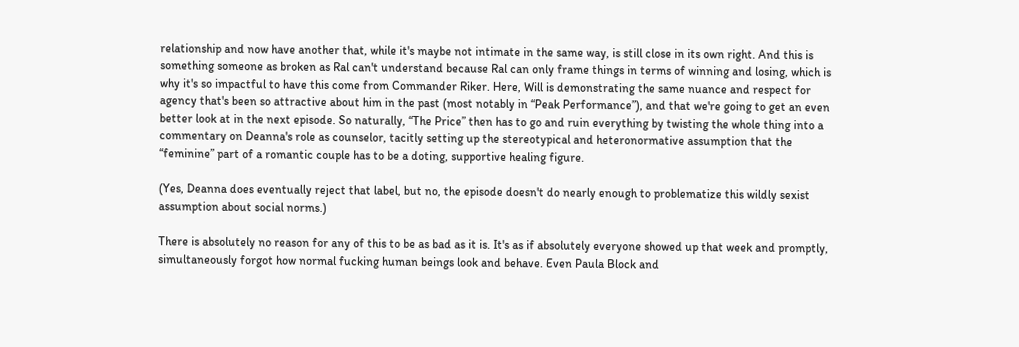relationship and now have another that, while it's maybe not intimate in the same way, is still close in its own right. And this is something someone as broken as Ral can't understand because Ral can only frame things in terms of winning and losing, which is why it's so impactful to have this come from Commander Riker. Here, Will is demonstrating the same nuance and respect for agency that's been so attractive about him in the past (most notably in “Peak Performance”), and that we're going to get an even better look at in the next episode. So naturally, “The Price” then has to go and ruin everything by twisting the whole thing into a commentary on Deanna's role as counselor, tacitly setting up the stereotypical and heteronormative assumption that the “feminine” part of a romantic couple has to be a doting, supportive healing figure.

(Yes, Deanna does eventually reject that label, but no, the episode doesn't do nearly enough to problematize this wildly sexist assumption about social norms.)

There is absolutely no reason for any of this to be as bad as it is. It's as if absolutely everyone showed up that week and promptly, simultaneously forgot how normal fucking human beings look and behave. Even Paula Block and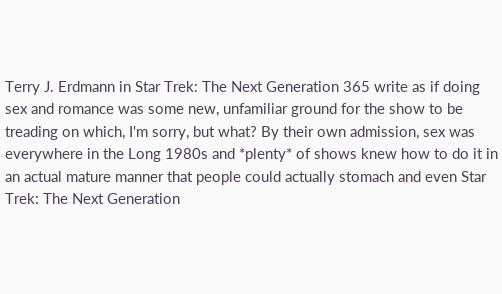Terry J. Erdmann in Star Trek: The Next Generation 365 write as if doing sex and romance was some new, unfamiliar ground for the show to be treading on which, I'm sorry, but what? By their own admission, sex was everywhere in the Long 1980s and *plenty* of shows knew how to do it in an actual mature manner that people could actually stomach and even Star Trek: The Next Generation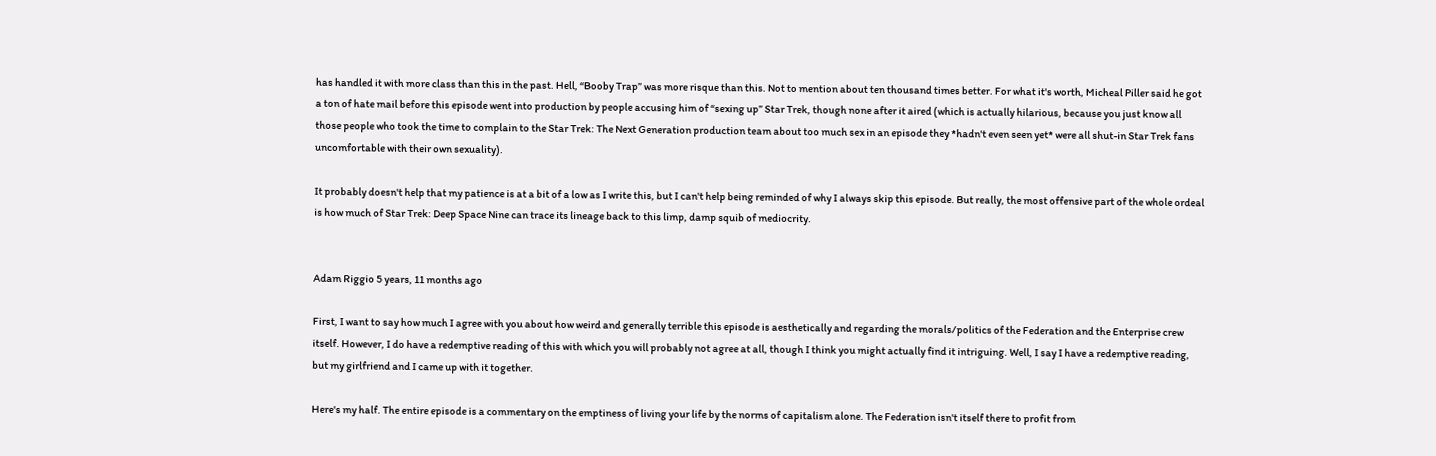has handled it with more class than this in the past. Hell, “Booby Trap” was more risque than this. Not to mention about ten thousand times better. For what it's worth, Micheal Piller said he got a ton of hate mail before this episode went into production by people accusing him of “sexing up” Star Trek, though none after it aired (which is actually hilarious, because you just know all those people who took the time to complain to the Star Trek: The Next Generation production team about too much sex in an episode they *hadn't even seen yet* were all shut-in Star Trek fans uncomfortable with their own sexuality).

It probably doesn't help that my patience is at a bit of a low as I write this, but I can't help being reminded of why I always skip this episode. But really, the most offensive part of the whole ordeal is how much of Star Trek: Deep Space Nine can trace its lineage back to this limp, damp squib of mediocrity.


Adam Riggio 5 years, 11 months ago

First, I want to say how much I agree with you about how weird and generally terrible this episode is aesthetically and regarding the morals/politics of the Federation and the Enterprise crew itself. However, I do have a redemptive reading of this with which you will probably not agree at all, though I think you might actually find it intriguing. Well, I say I have a redemptive reading, but my girlfriend and I came up with it together.

Here's my half. The entire episode is a commentary on the emptiness of living your life by the norms of capitalism alone. The Federation isn't itself there to profit from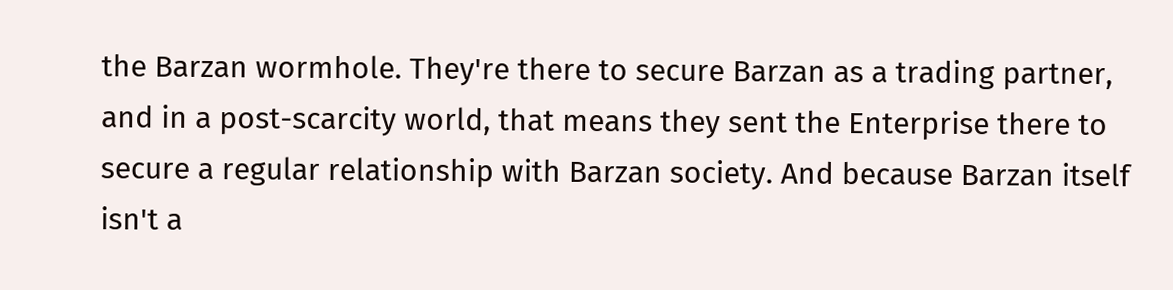the Barzan wormhole. They're there to secure Barzan as a trading partner, and in a post-scarcity world, that means they sent the Enterprise there to secure a regular relationship with Barzan society. And because Barzan itself isn't a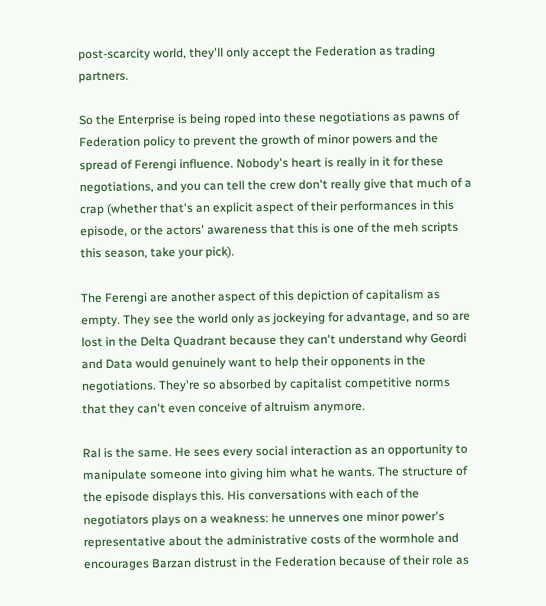post-scarcity world, they'll only accept the Federation as trading partners.

So the Enterprise is being roped into these negotiations as pawns of Federation policy to prevent the growth of minor powers and the spread of Ferengi influence. Nobody's heart is really in it for these negotiations, and you can tell the crew don't really give that much of a crap (whether that's an explicit aspect of their performances in this episode, or the actors' awareness that this is one of the meh scripts this season, take your pick).

The Ferengi are another aspect of this depiction of capitalism as empty. They see the world only as jockeying for advantage, and so are lost in the Delta Quadrant because they can't understand why Geordi and Data would genuinely want to help their opponents in the negotiations. They're so absorbed by capitalist competitive norms that they can't even conceive of altruism anymore.

Ral is the same. He sees every social interaction as an opportunity to manipulate someone into giving him what he wants. The structure of the episode displays this. His conversations with each of the negotiators plays on a weakness: he unnerves one minor power's representative about the administrative costs of the wormhole and encourages Barzan distrust in the Federation because of their role as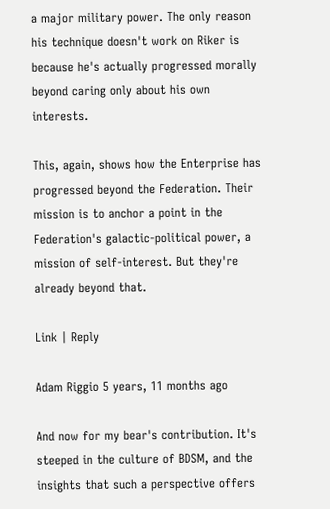a major military power. The only reason his technique doesn't work on Riker is because he's actually progressed morally beyond caring only about his own interests.

This, again, shows how the Enterprise has progressed beyond the Federation. Their mission is to anchor a point in the Federation's galactic-political power, a mission of self-interest. But they're already beyond that.

Link | Reply

Adam Riggio 5 years, 11 months ago

And now for my bear's contribution. It's steeped in the culture of BDSM, and the insights that such a perspective offers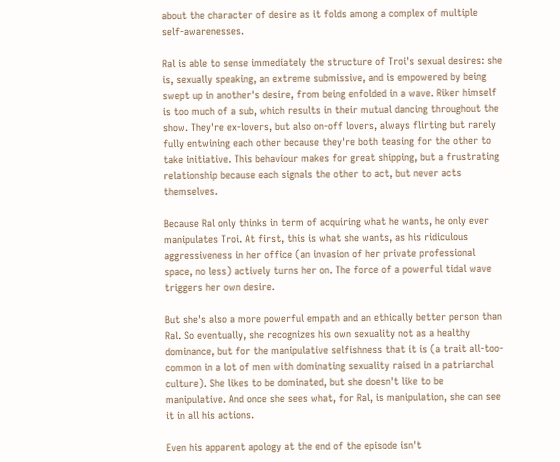about the character of desire as it folds among a complex of multiple self-awarenesses.

Ral is able to sense immediately the structure of Troi's sexual desires: she is, sexually speaking, an extreme submissive, and is empowered by being swept up in another's desire, from being enfolded in a wave. Riker himself is too much of a sub, which results in their mutual dancing throughout the show. They're ex-lovers, but also on-off lovers, always flirting but rarely fully entwining each other because they're both teasing for the other to take initiative. This behaviour makes for great shipping, but a frustrating relationship because each signals the other to act, but never acts themselves.

Because Ral only thinks in term of acquiring what he wants, he only ever manipulates Troi. At first, this is what she wants, as his ridiculous aggressiveness in her office (an invasion of her private professional space, no less) actively turns her on. The force of a powerful tidal wave triggers her own desire.

But she's also a more powerful empath and an ethically better person than Ral. So eventually, she recognizes his own sexuality not as a healthy dominance, but for the manipulative selfishness that it is (a trait all-too-common in a lot of men with dominating sexuality raised in a patriarchal culture). She likes to be dominated, but she doesn't like to be manipulative. And once she sees what, for Ral, is manipulation, she can see it in all his actions.

Even his apparent apology at the end of the episode isn't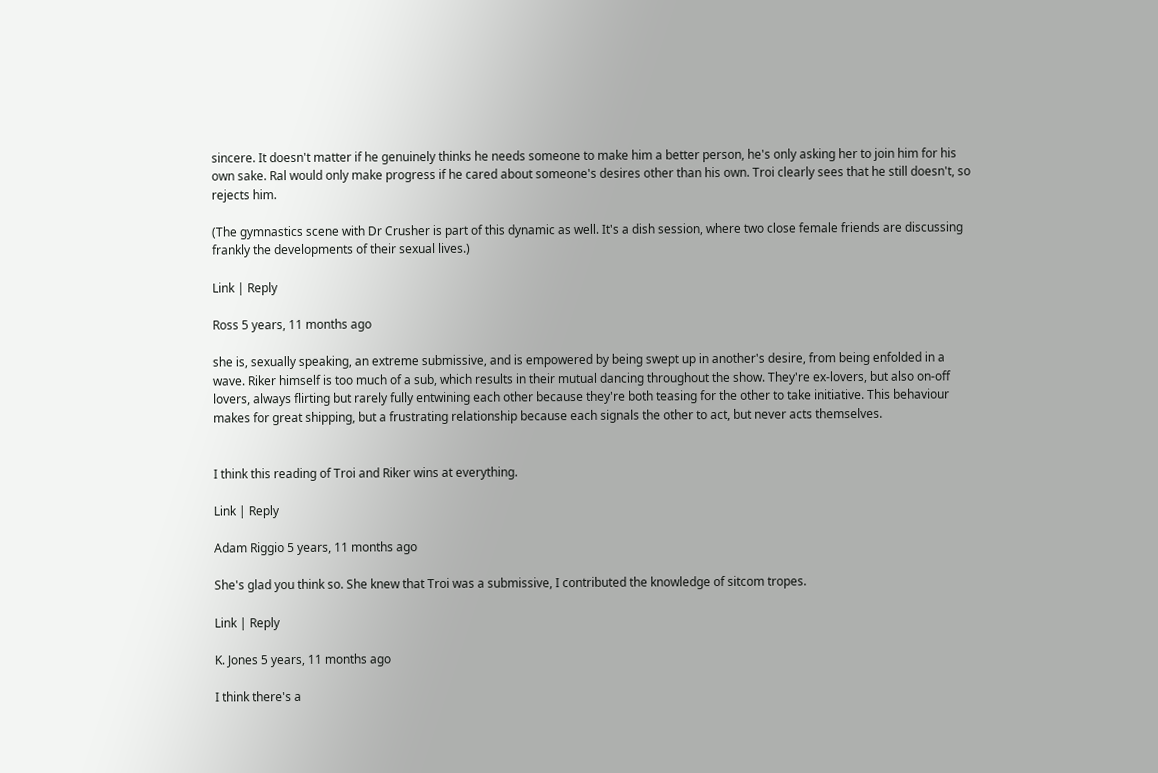sincere. It doesn't matter if he genuinely thinks he needs someone to make him a better person, he's only asking her to join him for his own sake. Ral would only make progress if he cared about someone's desires other than his own. Troi clearly sees that he still doesn't, so rejects him.

(The gymnastics scene with Dr Crusher is part of this dynamic as well. It's a dish session, where two close female friends are discussing frankly the developments of their sexual lives.)

Link | Reply

Ross 5 years, 11 months ago

she is, sexually speaking, an extreme submissive, and is empowered by being swept up in another's desire, from being enfolded in a wave. Riker himself is too much of a sub, which results in their mutual dancing throughout the show. They're ex-lovers, but also on-off lovers, always flirting but rarely fully entwining each other because they're both teasing for the other to take initiative. This behaviour makes for great shipping, but a frustrating relationship because each signals the other to act, but never acts themselves.


I think this reading of Troi and Riker wins at everything.

Link | Reply

Adam Riggio 5 years, 11 months ago

She's glad you think so. She knew that Troi was a submissive, I contributed the knowledge of sitcom tropes.

Link | Reply

K. Jones 5 years, 11 months ago

I think there's a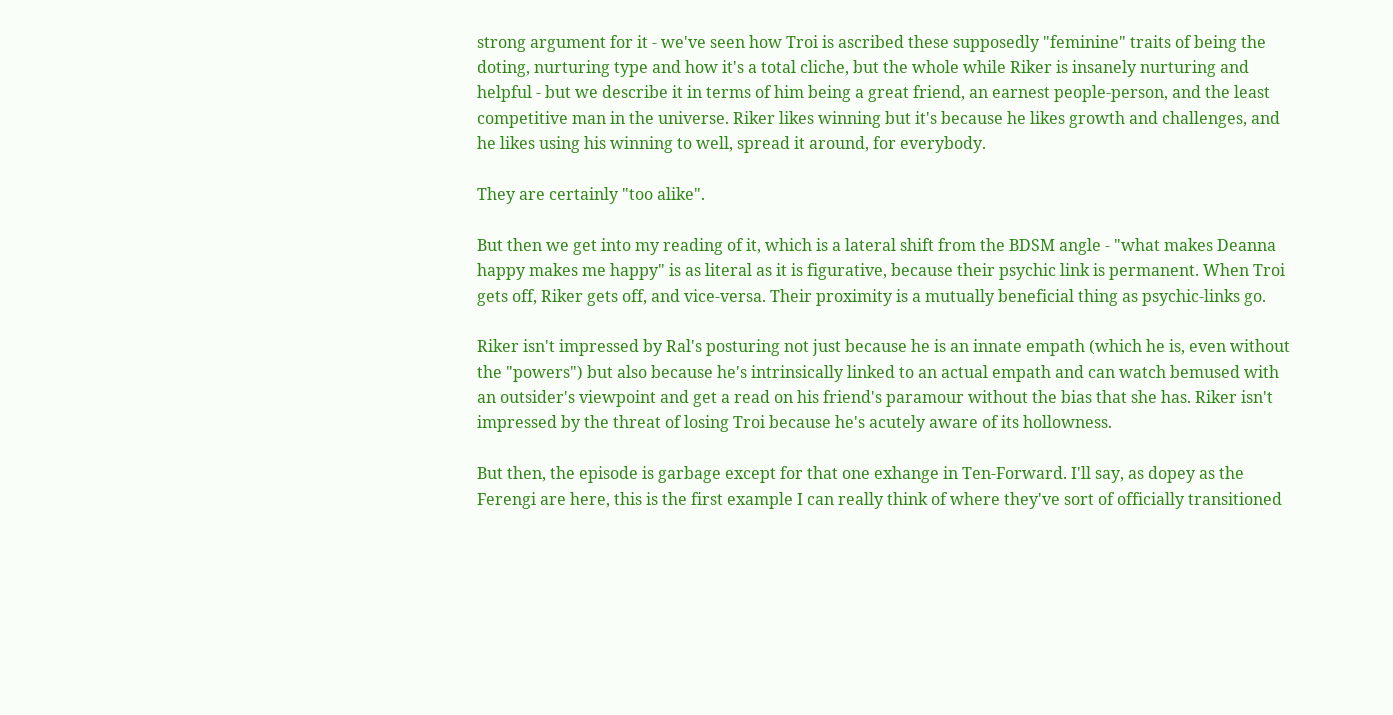strong argument for it - we've seen how Troi is ascribed these supposedly "feminine" traits of being the doting, nurturing type and how it's a total cliche, but the whole while Riker is insanely nurturing and helpful - but we describe it in terms of him being a great friend, an earnest people-person, and the least competitive man in the universe. Riker likes winning but it's because he likes growth and challenges, and he likes using his winning to well, spread it around, for everybody.

They are certainly "too alike".

But then we get into my reading of it, which is a lateral shift from the BDSM angle - "what makes Deanna happy makes me happy" is as literal as it is figurative, because their psychic link is permanent. When Troi gets off, Riker gets off, and vice-versa. Their proximity is a mutually beneficial thing as psychic-links go.

Riker isn't impressed by Ral's posturing not just because he is an innate empath (which he is, even without the "powers") but also because he's intrinsically linked to an actual empath and can watch bemused with an outsider's viewpoint and get a read on his friend's paramour without the bias that she has. Riker isn't impressed by the threat of losing Troi because he's acutely aware of its hollowness.

But then, the episode is garbage except for that one exhange in Ten-Forward. I'll say, as dopey as the Ferengi are here, this is the first example I can really think of where they've sort of officially transitioned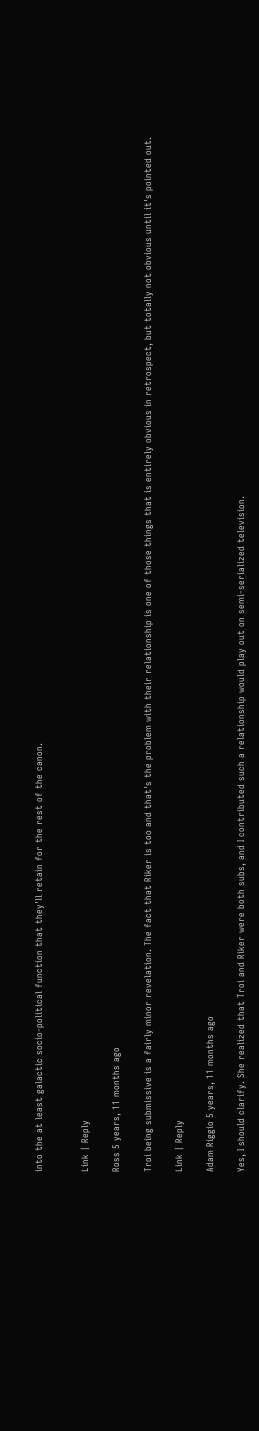into the at least galactic socio-political function that they'll retain for the rest of the canon.


Link | Reply

Ross 5 years, 11 months ago

Troi being submissive is a fairly minor revelation. The fact that Riker is too and that's the problem with their relationship is one of those things that is entirely obvious in retrospect, but totally not obvious until it's pointed out.

Link | Reply

Adam Riggio 5 years, 11 months ago

Yes, I should clarify. She realized that Troi and Riker were both subs, and I contributed such a relationship would play out on semi-serialized television.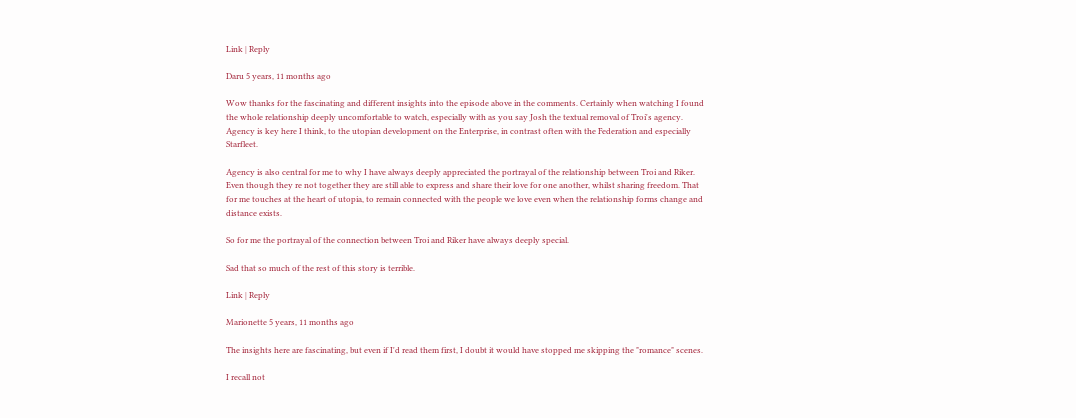Link | Reply

Daru 5 years, 11 months ago

Wow thanks for the fascinating and different insights into the episode above in the comments. Certainly when watching I found the whole relationship deeply uncomfortable to watch, especially with as you say Josh the textual removal of Troi's agency. Agency is key here I think, to the utopian development on the Enterprise, in contrast often with the Federation and especially Starfleet.

Agency is also central for me to why I have always deeply appreciated the portrayal of the relationship between Troi and Riker. Even though they re not together they are still able to express and share their love for one another, whilst sharing freedom. That for me touches at the heart of utopia, to remain connected with the people we love even when the relationship forms change and distance exists.

So for me the portrayal of the connection between Troi and Riker have always deeply special.

Sad that so much of the rest of this story is terrible.

Link | Reply

Marionette 5 years, 11 months ago

The insights here are fascinating, but even if I'd read them first, I doubt it would have stopped me skipping the "romance" scenes.

I recall not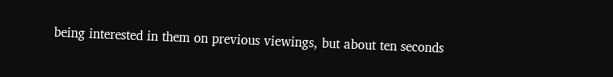being interested in them on previous viewings, but about ten seconds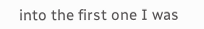into the first one I was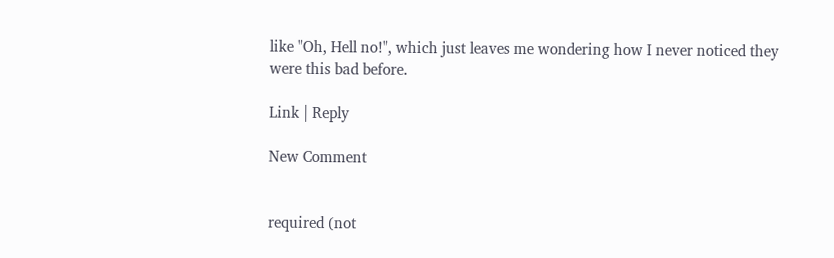like "Oh, Hell no!", which just leaves me wondering how I never noticed they were this bad before.

Link | Reply

New Comment


required (not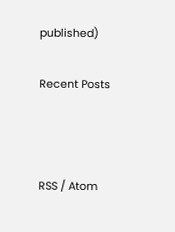published)


Recent Posts





RSS / Atom